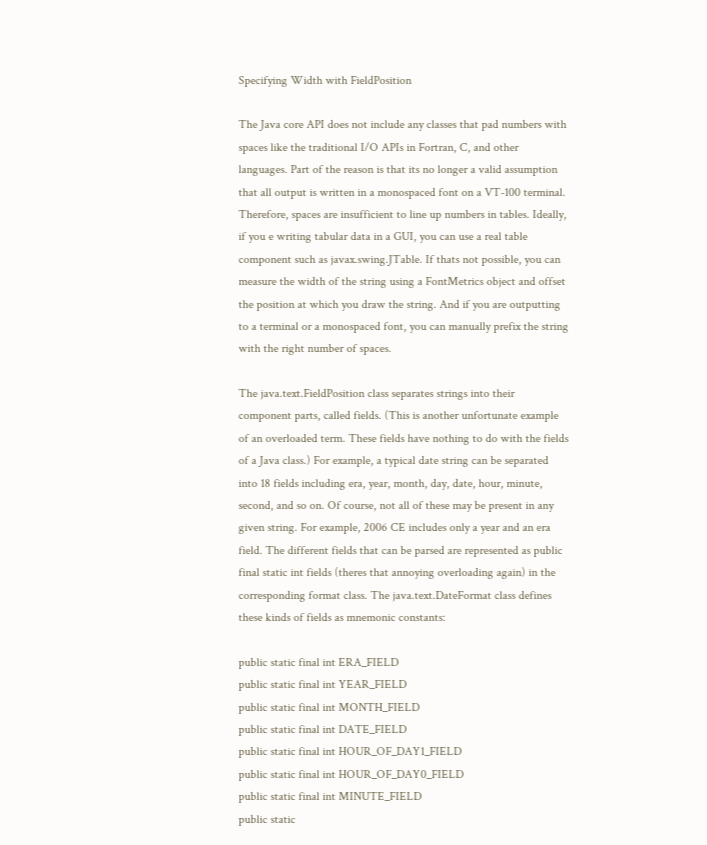Specifying Width with FieldPosition

The Java core API does not include any classes that pad numbers with spaces like the traditional I/O APIs in Fortran, C, and other languages. Part of the reason is that its no longer a valid assumption that all output is written in a monospaced font on a VT-100 terminal. Therefore, spaces are insufficient to line up numbers in tables. Ideally, if you e writing tabular data in a GUI, you can use a real table component such as javax.swing.JTable. If thats not possible, you can measure the width of the string using a FontMetrics object and offset the position at which you draw the string. And if you are outputting to a terminal or a monospaced font, you can manually prefix the string with the right number of spaces.

The java.text.FieldPosition class separates strings into their component parts, called fields. (This is another unfortunate example of an overloaded term. These fields have nothing to do with the fields of a Java class.) For example, a typical date string can be separated into 18 fields including era, year, month, day, date, hour, minute, second, and so on. Of course, not all of these may be present in any given string. For example, 2006 CE includes only a year and an era field. The different fields that can be parsed are represented as public final static int fields (theres that annoying overloading again) in the corresponding format class. The java.text.DateFormat class defines these kinds of fields as mnemonic constants:

public static final int ERA_FIELD
public static final int YEAR_FIELD
public static final int MONTH_FIELD
public static final int DATE_FIELD
public static final int HOUR_OF_DAY1_FIELD
public static final int HOUR_OF_DAY0_FIELD
public static final int MINUTE_FIELD
public static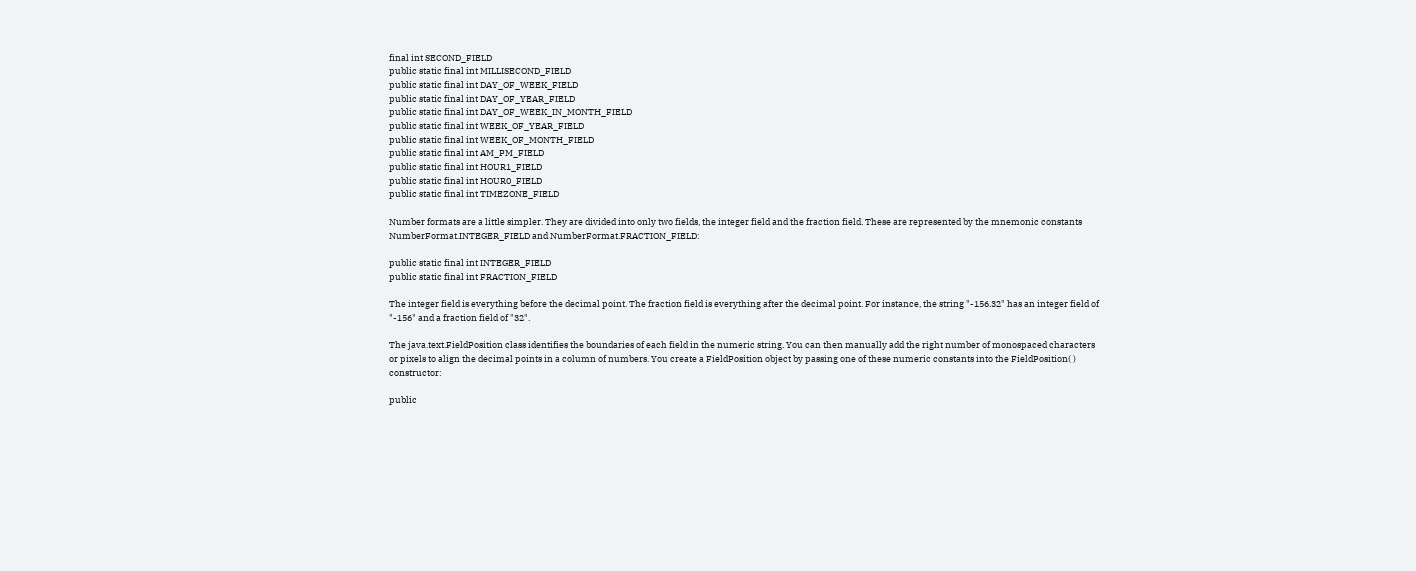final int SECOND_FIELD
public static final int MILLISECOND_FIELD
public static final int DAY_OF_WEEK_FIELD
public static final int DAY_OF_YEAR_FIELD
public static final int DAY_OF_WEEK_IN_MONTH_FIELD
public static final int WEEK_OF_YEAR_FIELD
public static final int WEEK_OF_MONTH_FIELD
public static final int AM_PM_FIELD
public static final int HOUR1_FIELD
public static final int HOUR0_FIELD
public static final int TIMEZONE_FIELD

Number formats are a little simpler. They are divided into only two fields, the integer field and the fraction field. These are represented by the mnemonic constants NumberFormat.INTEGER_FIELD and NumberFormat.FRACTION_FIELD:

public static final int INTEGER_FIELD
public static final int FRACTION_FIELD

The integer field is everything before the decimal point. The fraction field is everything after the decimal point. For instance, the string "-156.32" has an integer field of "-156" and a fraction field of "32".

The java.text.FieldPosition class identifies the boundaries of each field in the numeric string. You can then manually add the right number of monospaced characters or pixels to align the decimal points in a column of numbers. You create a FieldPosition object by passing one of these numeric constants into the FieldPosition( ) constructor:

public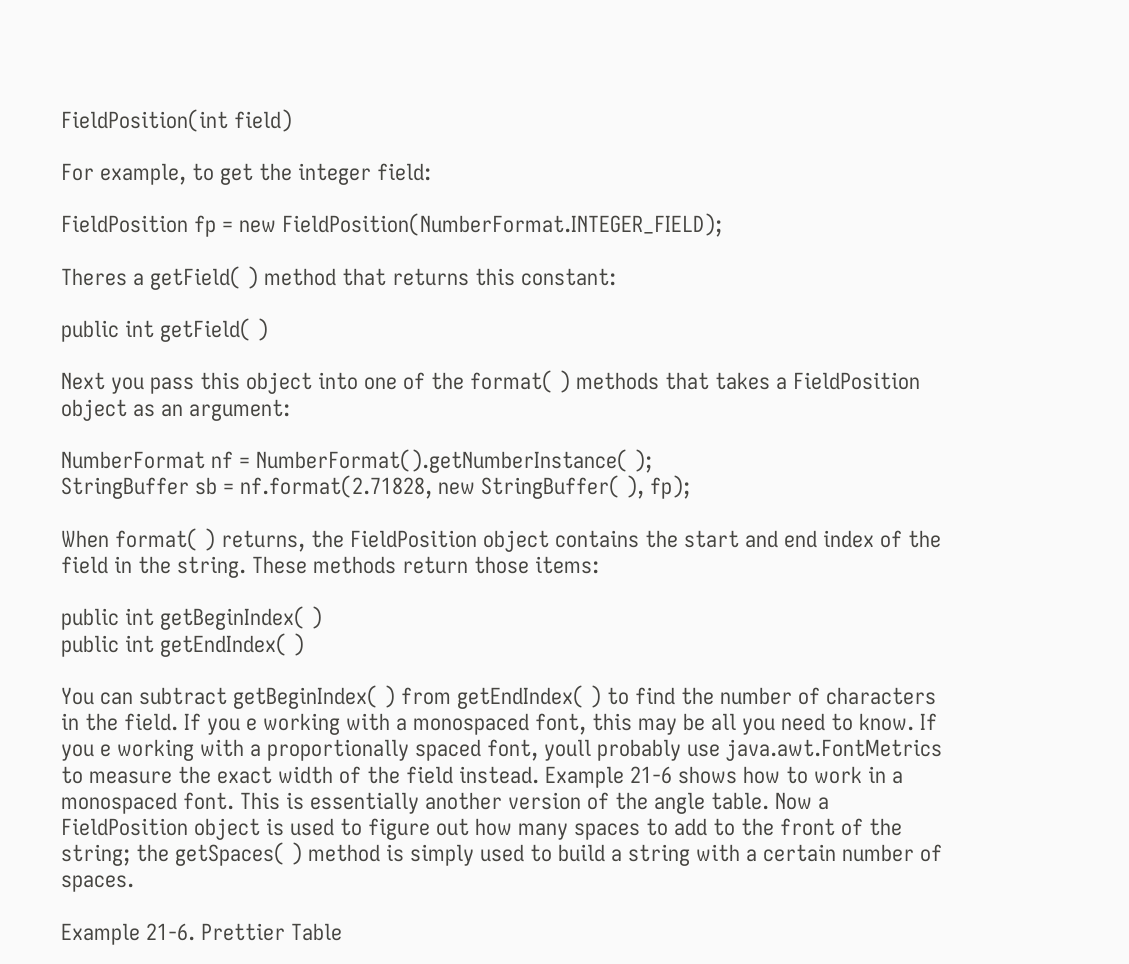FieldPosition(int field)

For example, to get the integer field:

FieldPosition fp = new FieldPosition(NumberFormat.INTEGER_FIELD);

Theres a getField( ) method that returns this constant:

public int getField( )

Next you pass this object into one of the format( ) methods that takes a FieldPosition object as an argument:

NumberFormat nf = NumberFormat().getNumberInstance( );
StringBuffer sb = nf.format(2.71828, new StringBuffer( ), fp);

When format( ) returns, the FieldPosition object contains the start and end index of the field in the string. These methods return those items:

public int getBeginIndex( )
public int getEndIndex( )

You can subtract getBeginIndex( ) from getEndIndex( ) to find the number of characters in the field. If you e working with a monospaced font, this may be all you need to know. If you e working with a proportionally spaced font, youll probably use java.awt.FontMetrics to measure the exact width of the field instead. Example 21-6 shows how to work in a monospaced font. This is essentially another version of the angle table. Now a FieldPosition object is used to figure out how many spaces to add to the front of the string; the getSpaces( ) method is simply used to build a string with a certain number of spaces.

Example 21-6. Prettier Table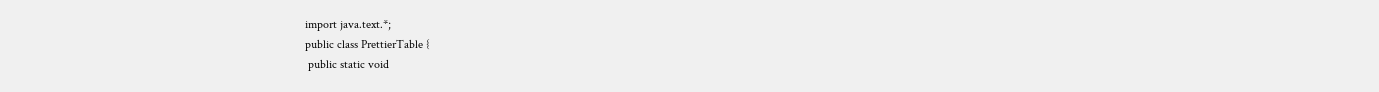import java.text.*;
public class PrettierTable {
 public static void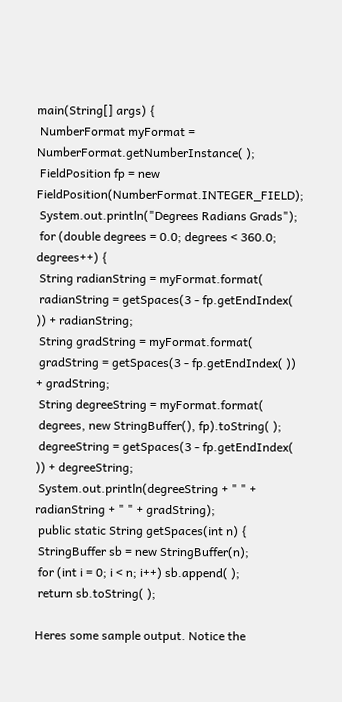main(String[] args) {
 NumberFormat myFormat = NumberFormat.getNumberInstance( );
 FieldPosition fp = new FieldPosition(NumberFormat.INTEGER_FIELD);
 System.out.println("Degrees Radians Grads");
 for (double degrees = 0.0; degrees < 360.0; degrees++) {
 String radianString = myFormat.format(
 radianString = getSpaces(3 - fp.getEndIndex( )) + radianString;
 String gradString = myFormat.format(
 gradString = getSpaces(3 - fp.getEndIndex( )) + gradString;
 String degreeString = myFormat.format(
 degrees, new StringBuffer(), fp).toString( );
 degreeString = getSpaces(3 - fp.getEndIndex( )) + degreeString;
 System.out.println(degreeString + " " + radianString + " " + gradString);
 public static String getSpaces(int n) {
 StringBuffer sb = new StringBuffer(n);
 for (int i = 0; i < n; i++) sb.append( );
 return sb.toString( );

Heres some sample output. Notice the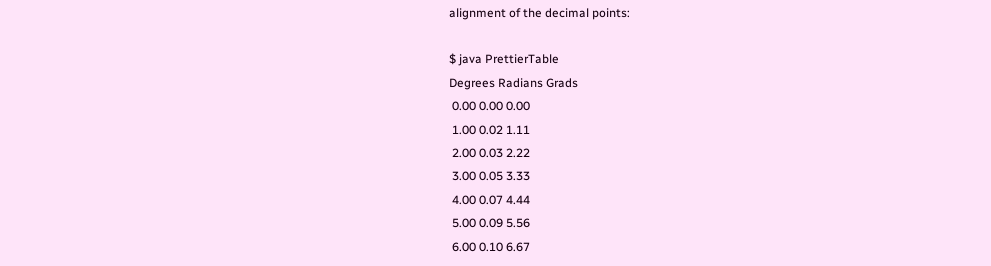alignment of the decimal points:

$ java PrettierTable
Degrees Radians Grads
 0.00 0.00 0.00
 1.00 0.02 1.11
 2.00 0.03 2.22
 3.00 0.05 3.33
 4.00 0.07 4.44
 5.00 0.09 5.56
 6.00 0.10 6.67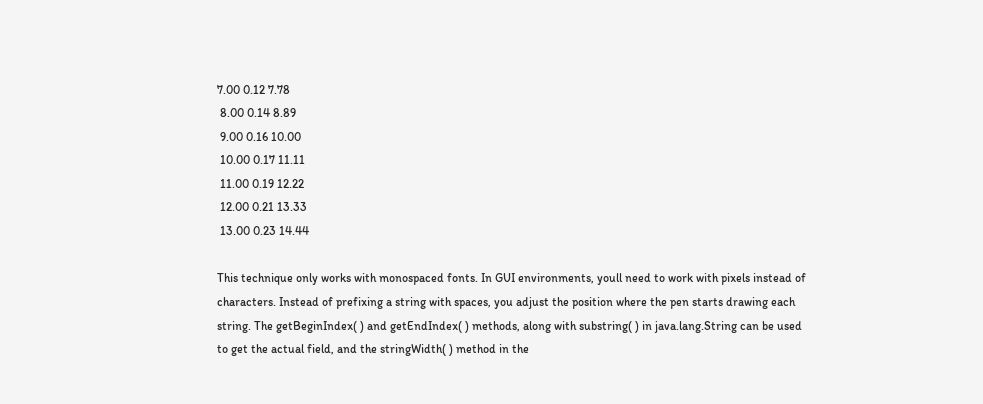7.00 0.12 7.78
 8.00 0.14 8.89
 9.00 0.16 10.00
 10.00 0.17 11.11
 11.00 0.19 12.22
 12.00 0.21 13.33
 13.00 0.23 14.44

This technique only works with monospaced fonts. In GUI environments, youll need to work with pixels instead of characters. Instead of prefixing a string with spaces, you adjust the position where the pen starts drawing each string. The getBeginIndex( ) and getEndIndex( ) methods, along with substring( ) in java.lang.String can be used to get the actual field, and the stringWidth( ) method in the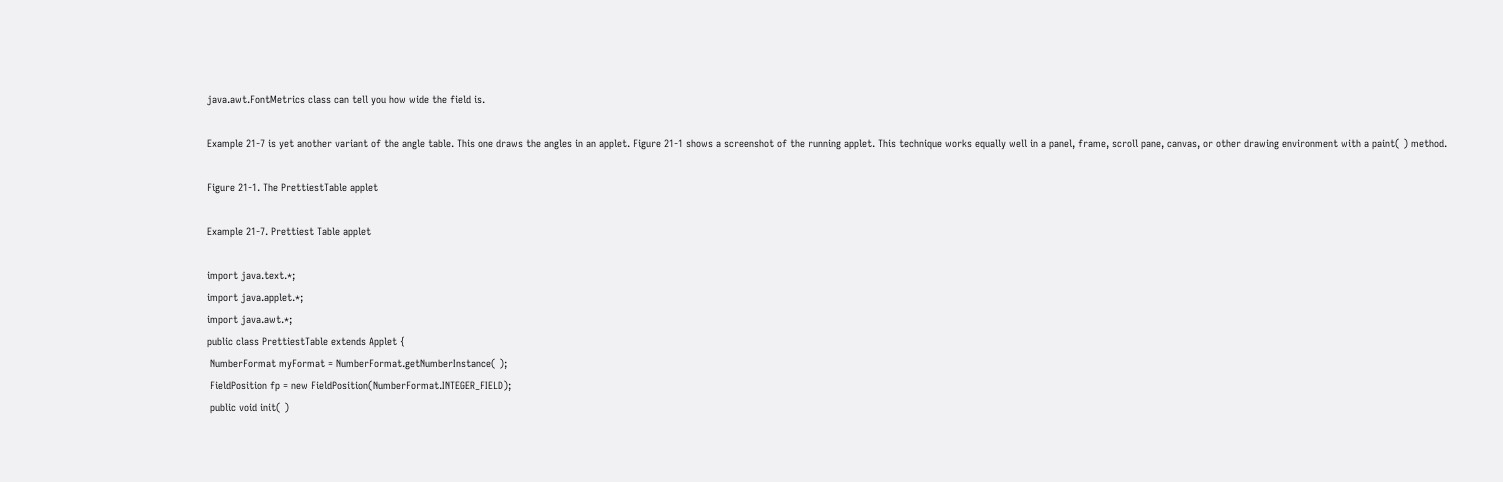java.awt.FontMetrics class can tell you how wide the field is.

Example 21-7 is yet another variant of the angle table. This one draws the angles in an applet. Figure 21-1 shows a screenshot of the running applet. This technique works equally well in a panel, frame, scroll pane, canvas, or other drawing environment with a paint( ) method.

Figure 21-1. The PrettiestTable applet

Example 21-7. Prettiest Table applet

import java.text.*;
import java.applet.*;
import java.awt.*;
public class PrettiestTable extends Applet {
 NumberFormat myFormat = NumberFormat.getNumberInstance( );
 FieldPosition fp = new FieldPosition(NumberFormat.INTEGER_FIELD);
 public void init( )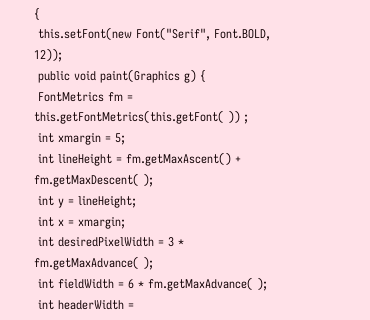{
 this.setFont(new Font("Serif", Font.BOLD, 12));
 public void paint(Graphics g) {
 FontMetrics fm = this.getFontMetrics(this.getFont( )) ;
 int xmargin = 5;
 int lineHeight = fm.getMaxAscent() + fm.getMaxDescent( );
 int y = lineHeight;
 int x = xmargin;
 int desiredPixelWidth = 3 * fm.getMaxAdvance( );
 int fieldWidth = 6 * fm.getMaxAdvance( );
 int headerWidth =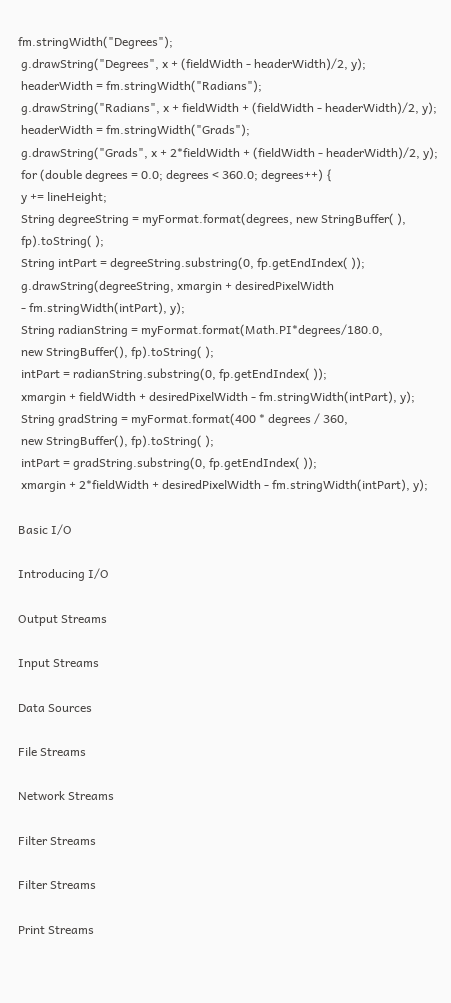fm.stringWidth("Degrees");
 g.drawString("Degrees", x + (fieldWidth - headerWidth)/2, y);
 headerWidth = fm.stringWidth("Radians");
 g.drawString("Radians", x + fieldWidth + (fieldWidth - headerWidth)/2, y);
 headerWidth = fm.stringWidth("Grads");
 g.drawString("Grads", x + 2*fieldWidth + (fieldWidth - headerWidth)/2, y);
 for (double degrees = 0.0; degrees < 360.0; degrees++) {
 y += lineHeight;
 String degreeString = myFormat.format(degrees, new StringBuffer( ),
 fp).toString( );
 String intPart = degreeString.substring(0, fp.getEndIndex( ));
 g.drawString(degreeString, xmargin + desiredPixelWidth
 - fm.stringWidth(intPart), y);
 String radianString = myFormat.format(Math.PI*degrees/180.0,
 new StringBuffer(), fp).toString( );
 intPart = radianString.substring(0, fp.getEndIndex( ));
 xmargin + fieldWidth + desiredPixelWidth - fm.stringWidth(intPart), y);
 String gradString = myFormat.format(400 * degrees / 360,
 new StringBuffer(), fp).toString( );
 intPart = gradString.substring(0, fp.getEndIndex( ));
 xmargin + 2*fieldWidth + desiredPixelWidth - fm.stringWidth(intPart), y);

Basic I/O

Introducing I/O

Output Streams

Input Streams

Data Sources

File Streams

Network Streams

Filter Streams

Filter Streams

Print Streams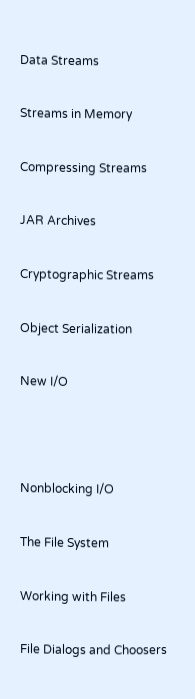Data Streams

Streams in Memory

Compressing Streams

JAR Archives

Cryptographic Streams

Object Serialization

New I/O



Nonblocking I/O

The File System

Working with Files

File Dialogs and Choosers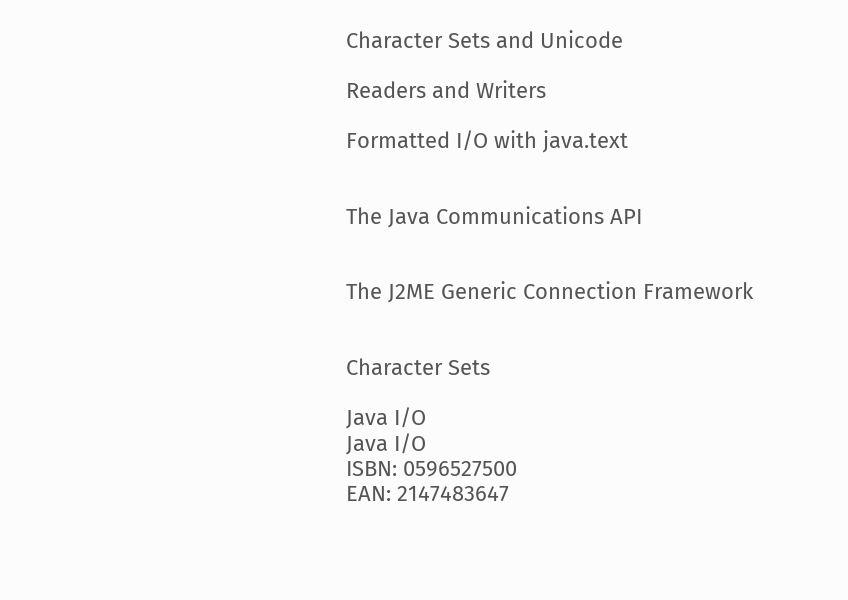Character Sets and Unicode

Readers and Writers

Formatted I/O with java.text


The Java Communications API


The J2ME Generic Connection Framework


Character Sets

Java I/O
Java I/O
ISBN: 0596527500
EAN: 2147483647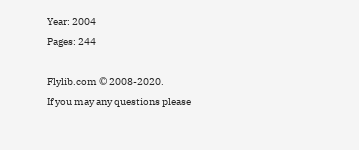Year: 2004
Pages: 244

Flylib.com © 2008-2020.
If you may any questions please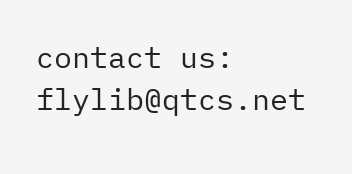contact us: flylib@qtcs.net